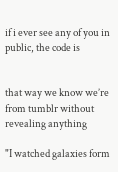if i ever see any of you in public, the code is


that way we know we’re from tumblr without revealing anything

"I watched galaxies form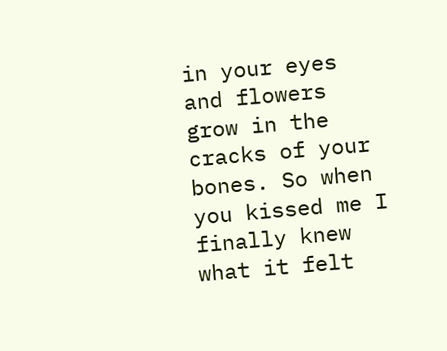in your eyes and flowers grow in the cracks of your bones. So when you kissed me I finally knew what it felt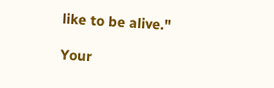like to be alive."

Your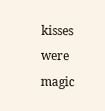kisses were magic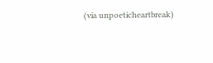(via unpoeticheartbreak)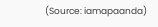(Source: iamapaanda)